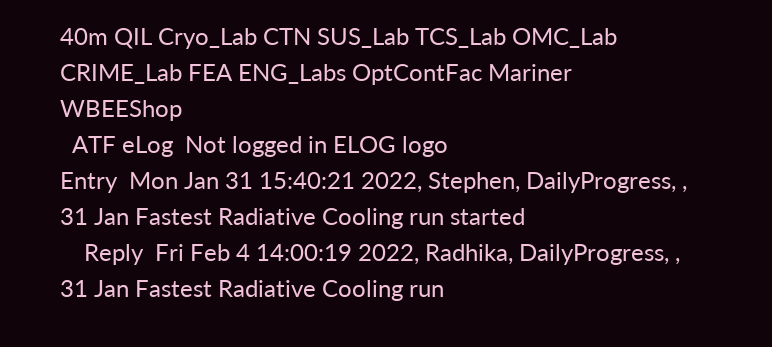40m QIL Cryo_Lab CTN SUS_Lab TCS_Lab OMC_Lab CRIME_Lab FEA ENG_Labs OptContFac Mariner WBEEShop
  ATF eLog  Not logged in ELOG logo
Entry  Mon Jan 31 15:40:21 2022, Stephen, DailyProgress, , 31 Jan Fastest Radiative Cooling run started
    Reply  Fri Feb 4 14:00:19 2022, Radhika, DailyProgress, , 31 Jan Fastest Radiative Cooling run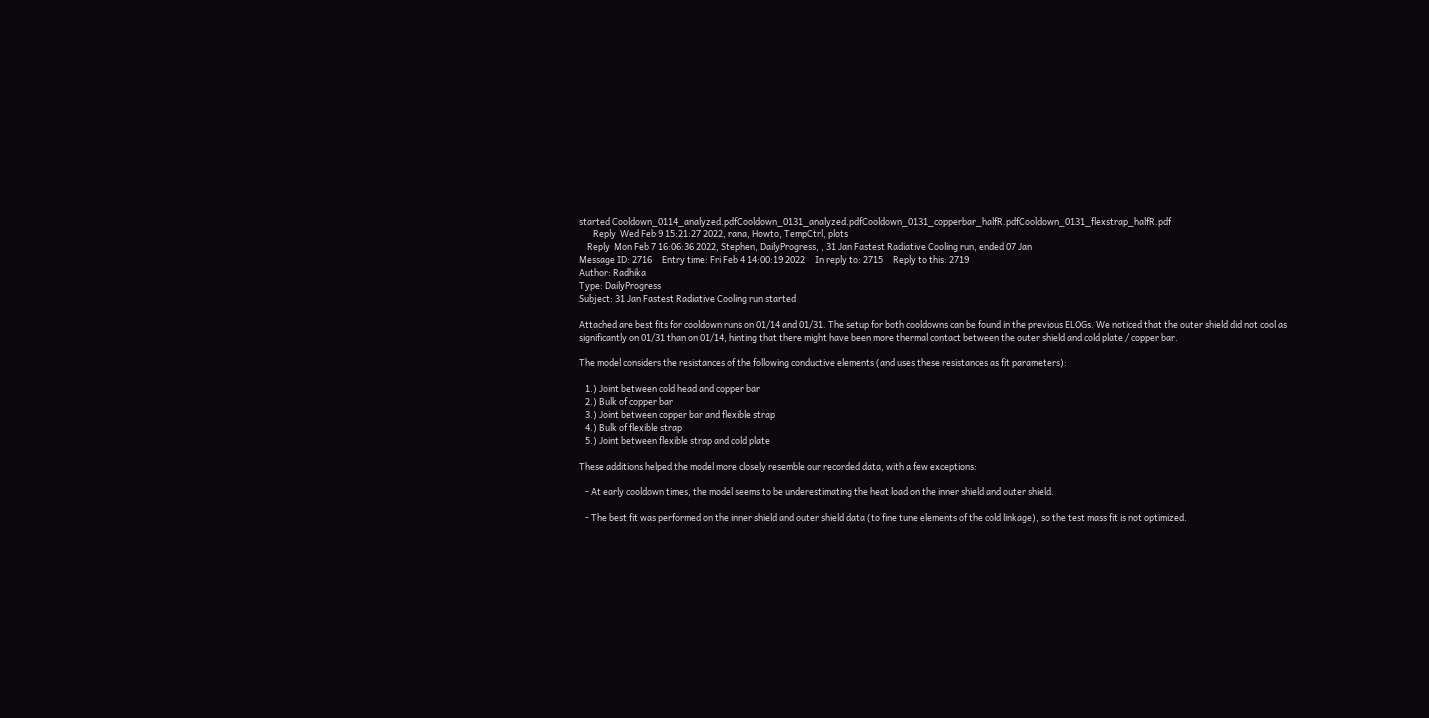started Cooldown_0114_analyzed.pdfCooldown_0131_analyzed.pdfCooldown_0131_copperbar_halfR.pdfCooldown_0131_flexstrap_halfR.pdf
       Reply  Wed Feb 9 15:21:27 2022, rana, Howto, TempCtrl, plots
    Reply  Mon Feb 7 16:06:36 2022, Stephen, DailyProgress, , 31 Jan Fastest Radiative Cooling run, ended 07 Jan
Message ID: 2716     Entry time: Fri Feb 4 14:00:19 2022     In reply to: 2715     Reply to this: 2719
Author: Radhika
Type: DailyProgress
Subject: 31 Jan Fastest Radiative Cooling run started

Attached are best fits for cooldown runs on 01/14 and 01/31. The setup for both cooldowns can be found in the previous ELOGs. We noticed that the outer shield did not cool as significantly on 01/31 than on 01/14, hinting that there might have been more thermal contact between the outer shield and cold plate / copper bar.

The model considers the resistances of the following conductive elements (and uses these resistances as fit parameters):

   1.) Joint between cold head and copper bar
   2.) Bulk of copper bar
   3.) Joint between copper bar and flexible strap
   4.) Bulk of flexible strap
   5.) Joint between flexible strap and cold plate

These additions helped the model more closely resemble our recorded data, with a few exceptions:

   - At early cooldown times, the model seems to be underestimating the heat load on the inner shield and outer shield.

   - The best fit was performed on the inner shield and outer shield data (to fine tune elements of the cold linkage), so the test mass fit is not optimized.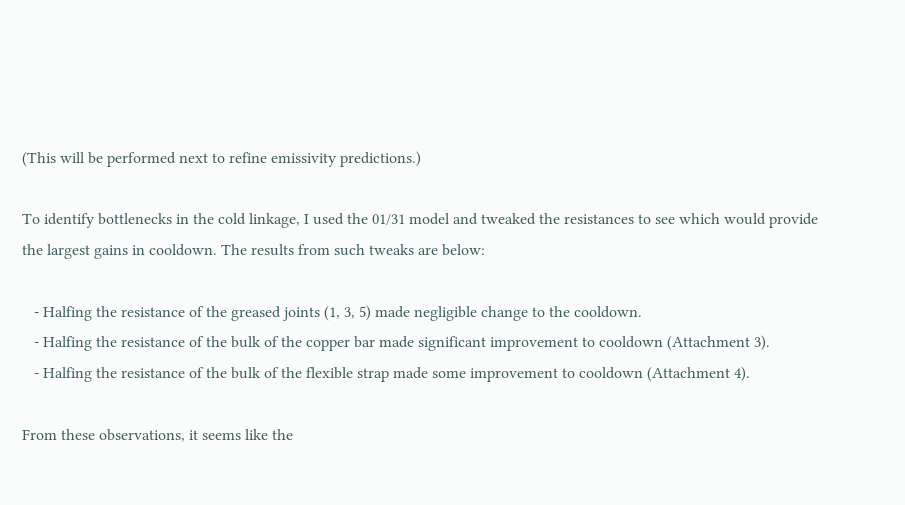(This will be performed next to refine emissivity predictions.)

To identify bottlenecks in the cold linkage, I used the 01/31 model and tweaked the resistances to see which would provide the largest gains in cooldown. The results from such tweaks are below:

   - Halfing the resistance of the greased joints (1, 3, 5) made negligible change to the cooldown.
   - Halfing the resistance of the bulk of the copper bar made significant improvement to cooldown (Attachment 3).
   - Halfing the resistance of the bulk of the flexible strap made some improvement to cooldown (Attachment 4).

From these observations, it seems like the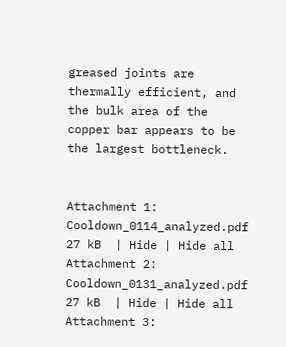greased joints are thermally efficient, and the bulk area of the copper bar appears to be the largest bottleneck.


Attachment 1: Cooldown_0114_analyzed.pdf  27 kB  | Hide | Hide all
Attachment 2: Cooldown_0131_analyzed.pdf  27 kB  | Hide | Hide all
Attachment 3: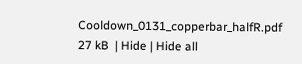Cooldown_0131_copperbar_halfR.pdf  27 kB  | Hide | Hide all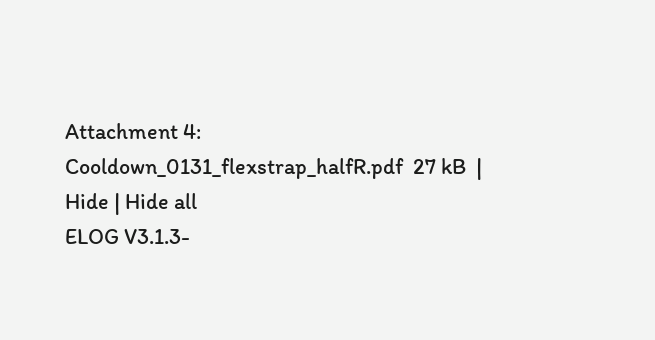Attachment 4: Cooldown_0131_flexstrap_halfR.pdf  27 kB  | Hide | Hide all
ELOG V3.1.3-